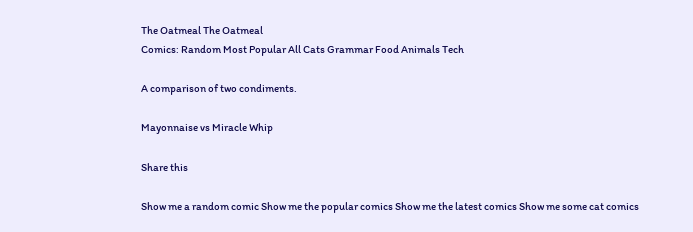The Oatmeal The Oatmeal
Comics: Random Most Popular All Cats Grammar Food Animals Tech

A comparison of two condiments.

Mayonnaise vs Miracle Whip

Share this

Show me a random comic Show me the popular comics Show me the latest comics Show me some cat comics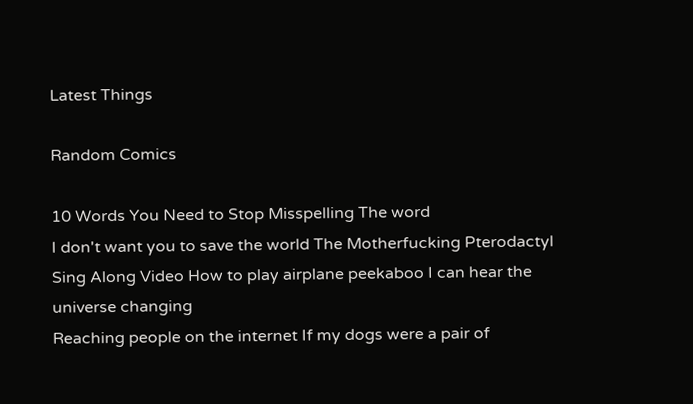Latest Things

Random Comics

10 Words You Need to Stop Misspelling The word
I don't want you to save the world The Motherfucking Pterodactyl Sing Along Video How to play airplane peekaboo I can hear the universe changing
Reaching people on the internet If my dogs were a pair of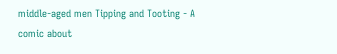middle-aged men Tipping and Tooting - A comic about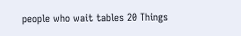people who wait tables 20 Things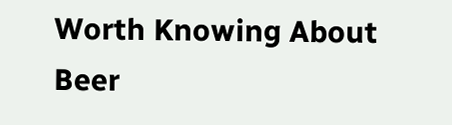Worth Knowing About Beer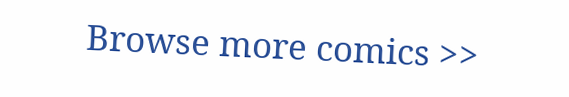Browse more comics >>